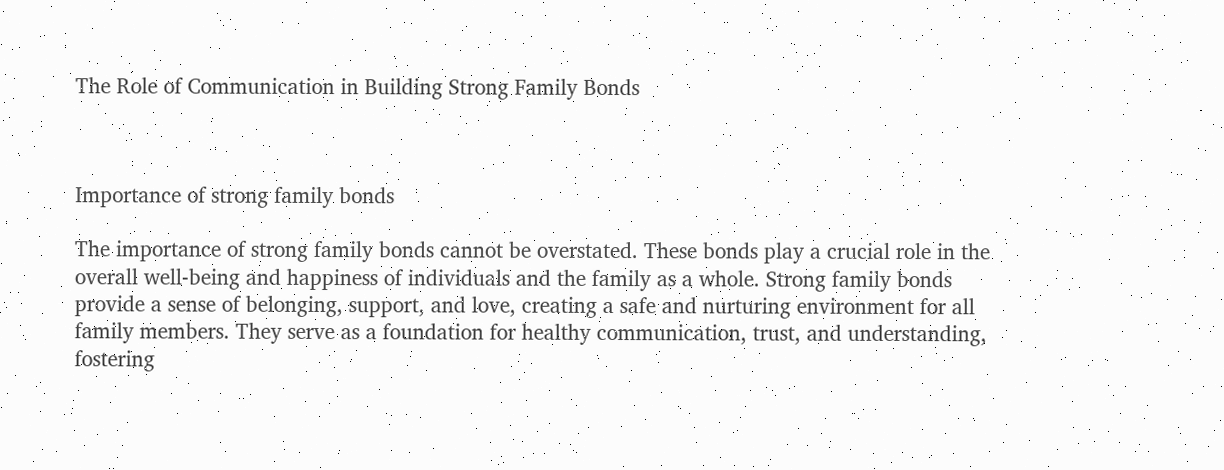The Role of Communication in Building Strong Family Bonds



Importance of strong family bonds

The importance of strong family bonds cannot be overstated. These bonds play a crucial role in the overall well-being and happiness of individuals and the family as a whole. Strong family bonds provide a sense of belonging, support, and love, creating a safe and nurturing environment for all family members. They serve as a foundation for healthy communication, trust, and understanding, fostering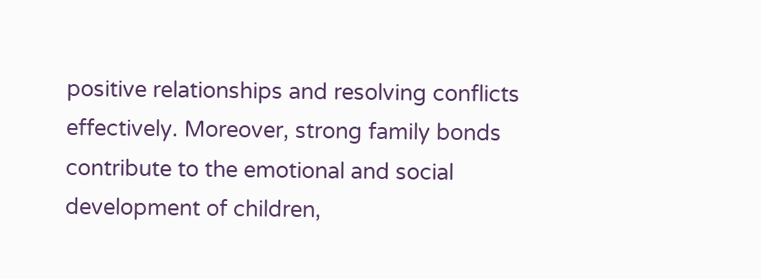positive relationships and resolving conflicts effectively. Moreover, strong family bonds contribute to the emotional and social development of children,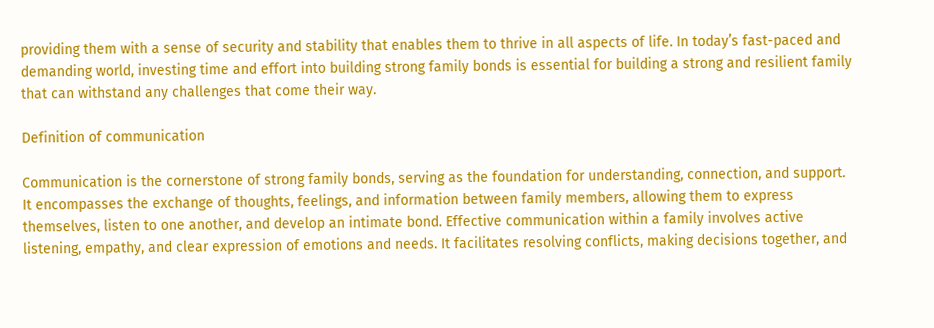providing them with a sense of security and stability that enables them to thrive in all aspects of life. In today’s fast-paced and demanding world, investing time and effort into building strong family bonds is essential for building a strong and resilient family that can withstand any challenges that come their way.

Definition of communication

Communication is the cornerstone of strong family bonds, serving as the foundation for understanding, connection, and support. It encompasses the exchange of thoughts, feelings, and information between family members, allowing them to express themselves, listen to one another, and develop an intimate bond. Effective communication within a family involves active listening, empathy, and clear expression of emotions and needs. It facilitates resolving conflicts, making decisions together, and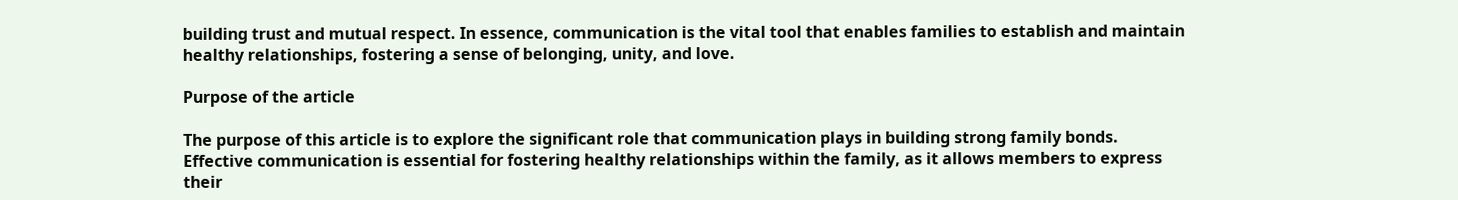building trust and mutual respect. In essence, communication is the vital tool that enables families to establish and maintain healthy relationships, fostering a sense of belonging, unity, and love.

Purpose of the article

The purpose of this article is to explore the significant role that communication plays in building strong family bonds. Effective communication is essential for fostering healthy relationships within the family, as it allows members to express their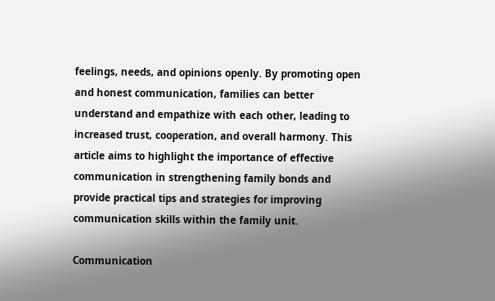feelings, needs, and opinions openly. By promoting open and honest communication, families can better understand and empathize with each other, leading to increased trust, cooperation, and overall harmony. This article aims to highlight the importance of effective communication in strengthening family bonds and provide practical tips and strategies for improving communication skills within the family unit.

Communication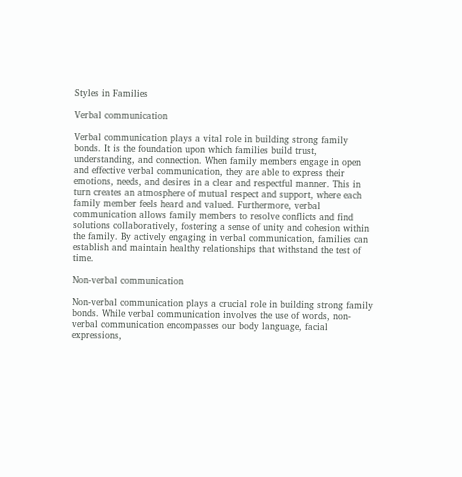Styles in Families

Verbal communication

Verbal communication plays a vital role in building strong family bonds. It is the foundation upon which families build trust, understanding, and connection. When family members engage in open and effective verbal communication, they are able to express their emotions, needs, and desires in a clear and respectful manner. This in turn creates an atmosphere of mutual respect and support, where each family member feels heard and valued. Furthermore, verbal communication allows family members to resolve conflicts and find solutions collaboratively, fostering a sense of unity and cohesion within the family. By actively engaging in verbal communication, families can establish and maintain healthy relationships that withstand the test of time.

Non-verbal communication

Non-verbal communication plays a crucial role in building strong family bonds. While verbal communication involves the use of words, non-verbal communication encompasses our body language, facial expressions,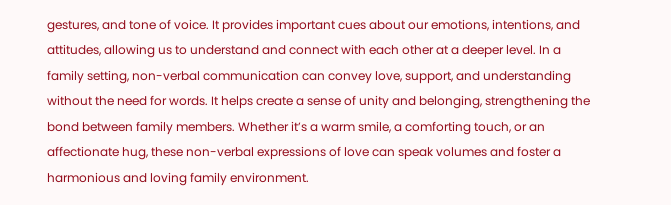gestures, and tone of voice. It provides important cues about our emotions, intentions, and attitudes, allowing us to understand and connect with each other at a deeper level. In a family setting, non-verbal communication can convey love, support, and understanding without the need for words. It helps create a sense of unity and belonging, strengthening the bond between family members. Whether it’s a warm smile, a comforting touch, or an affectionate hug, these non-verbal expressions of love can speak volumes and foster a harmonious and loving family environment.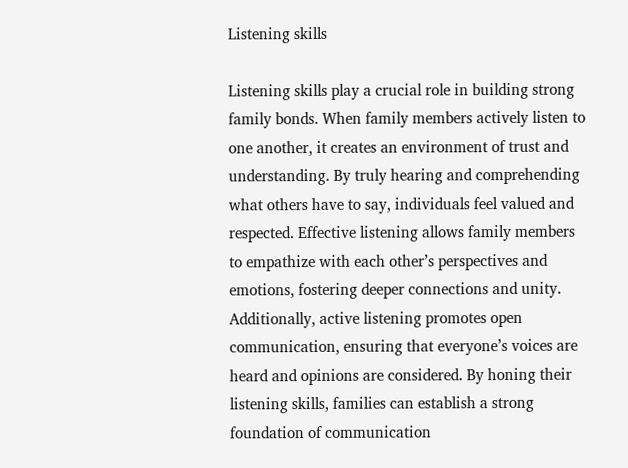Listening skills

Listening skills play a crucial role in building strong family bonds. When family members actively listen to one another, it creates an environment of trust and understanding. By truly hearing and comprehending what others have to say, individuals feel valued and respected. Effective listening allows family members to empathize with each other’s perspectives and emotions, fostering deeper connections and unity. Additionally, active listening promotes open communication, ensuring that everyone’s voices are heard and opinions are considered. By honing their listening skills, families can establish a strong foundation of communication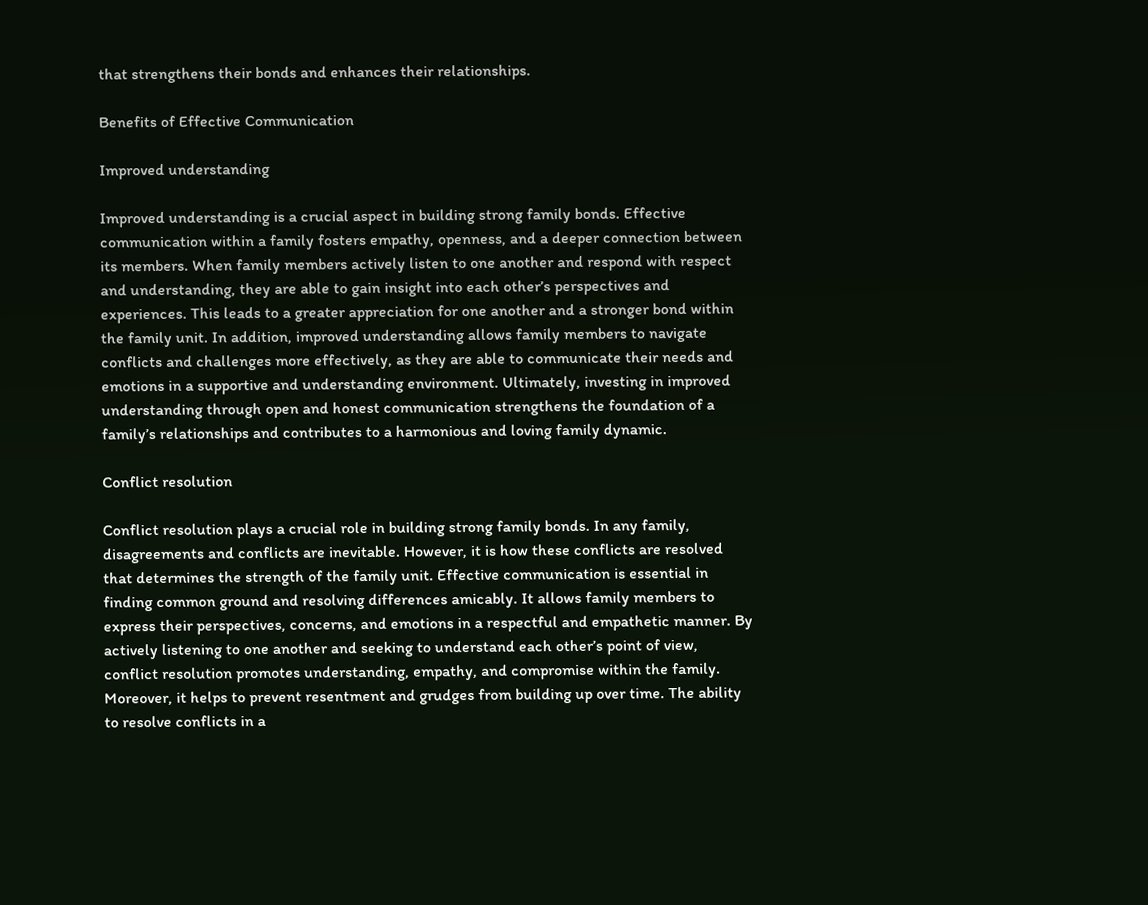that strengthens their bonds and enhances their relationships.

Benefits of Effective Communication

Improved understanding

Improved understanding is a crucial aspect in building strong family bonds. Effective communication within a family fosters empathy, openness, and a deeper connection between its members. When family members actively listen to one another and respond with respect and understanding, they are able to gain insight into each other’s perspectives and experiences. This leads to a greater appreciation for one another and a stronger bond within the family unit. In addition, improved understanding allows family members to navigate conflicts and challenges more effectively, as they are able to communicate their needs and emotions in a supportive and understanding environment. Ultimately, investing in improved understanding through open and honest communication strengthens the foundation of a family’s relationships and contributes to a harmonious and loving family dynamic.

Conflict resolution

Conflict resolution plays a crucial role in building strong family bonds. In any family, disagreements and conflicts are inevitable. However, it is how these conflicts are resolved that determines the strength of the family unit. Effective communication is essential in finding common ground and resolving differences amicably. It allows family members to express their perspectives, concerns, and emotions in a respectful and empathetic manner. By actively listening to one another and seeking to understand each other’s point of view, conflict resolution promotes understanding, empathy, and compromise within the family. Moreover, it helps to prevent resentment and grudges from building up over time. The ability to resolve conflicts in a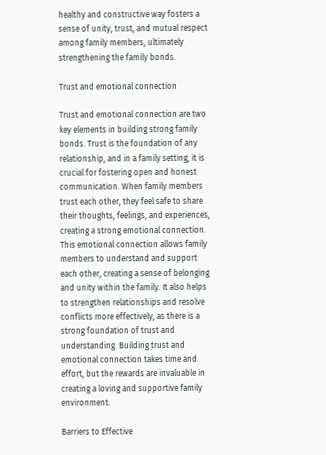healthy and constructive way fosters a sense of unity, trust, and mutual respect among family members, ultimately strengthening the family bonds.

Trust and emotional connection

Trust and emotional connection are two key elements in building strong family bonds. Trust is the foundation of any relationship, and in a family setting, it is crucial for fostering open and honest communication. When family members trust each other, they feel safe to share their thoughts, feelings, and experiences, creating a strong emotional connection. This emotional connection allows family members to understand and support each other, creating a sense of belonging and unity within the family. It also helps to strengthen relationships and resolve conflicts more effectively, as there is a strong foundation of trust and understanding. Building trust and emotional connection takes time and effort, but the rewards are invaluable in creating a loving and supportive family environment.

Barriers to Effective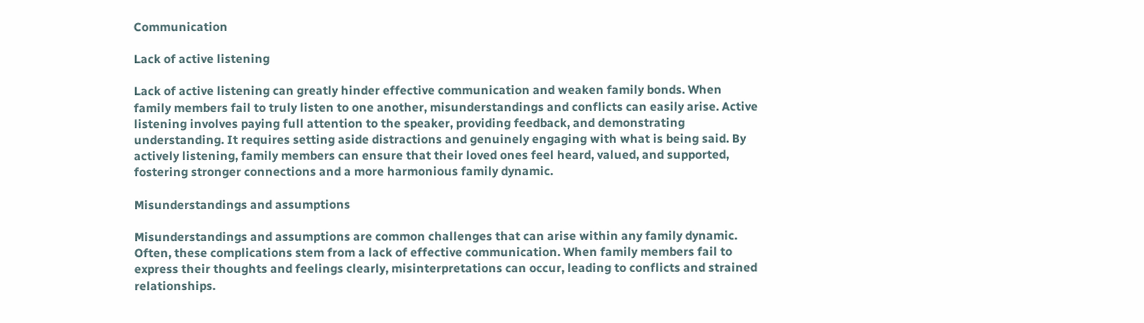Communication

Lack of active listening

Lack of active listening can greatly hinder effective communication and weaken family bonds. When family members fail to truly listen to one another, misunderstandings and conflicts can easily arise. Active listening involves paying full attention to the speaker, providing feedback, and demonstrating understanding. It requires setting aside distractions and genuinely engaging with what is being said. By actively listening, family members can ensure that their loved ones feel heard, valued, and supported, fostering stronger connections and a more harmonious family dynamic.

Misunderstandings and assumptions

Misunderstandings and assumptions are common challenges that can arise within any family dynamic. Often, these complications stem from a lack of effective communication. When family members fail to express their thoughts and feelings clearly, misinterpretations can occur, leading to conflicts and strained relationships.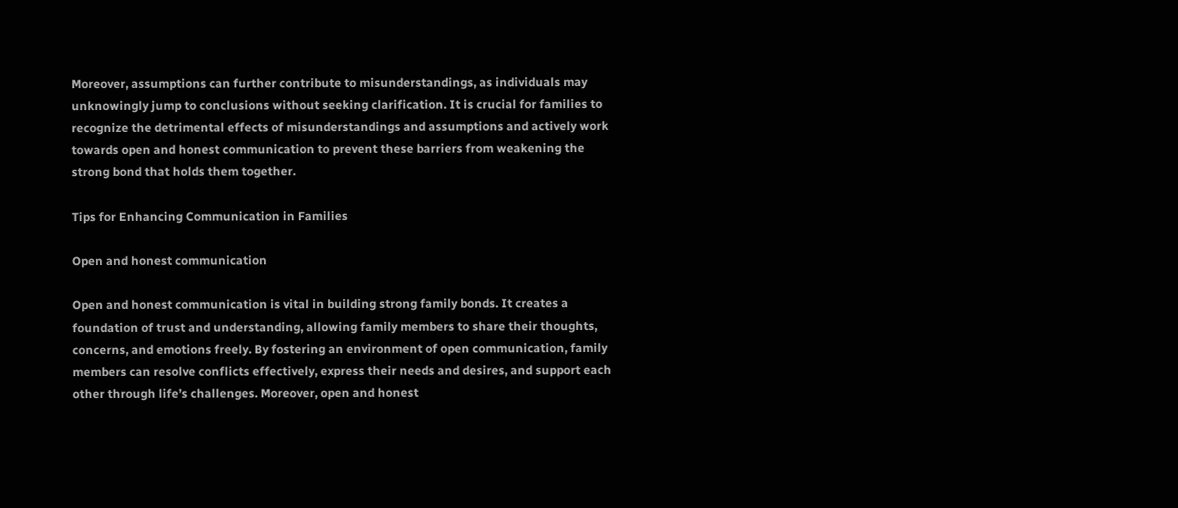Moreover, assumptions can further contribute to misunderstandings, as individuals may unknowingly jump to conclusions without seeking clarification. It is crucial for families to recognize the detrimental effects of misunderstandings and assumptions and actively work towards open and honest communication to prevent these barriers from weakening the strong bond that holds them together.

Tips for Enhancing Communication in Families

Open and honest communication

Open and honest communication is vital in building strong family bonds. It creates a foundation of trust and understanding, allowing family members to share their thoughts, concerns, and emotions freely. By fostering an environment of open communication, family members can resolve conflicts effectively, express their needs and desires, and support each other through life’s challenges. Moreover, open and honest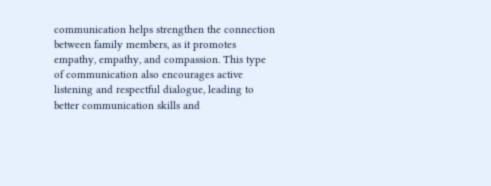communication helps strengthen the connection between family members, as it promotes empathy, empathy, and compassion. This type of communication also encourages active listening and respectful dialogue, leading to better communication skills and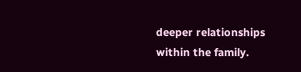deeper relationships within the family.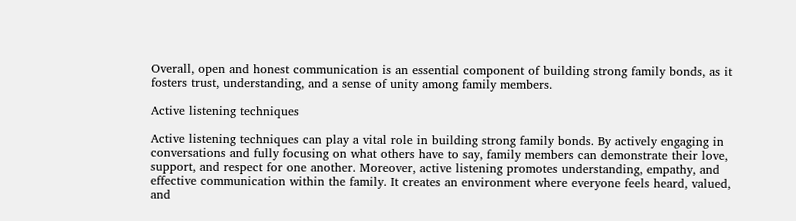Overall, open and honest communication is an essential component of building strong family bonds, as it fosters trust, understanding, and a sense of unity among family members.

Active listening techniques

Active listening techniques can play a vital role in building strong family bonds. By actively engaging in conversations and fully focusing on what others have to say, family members can demonstrate their love, support, and respect for one another. Moreover, active listening promotes understanding, empathy, and effective communication within the family. It creates an environment where everyone feels heard, valued, and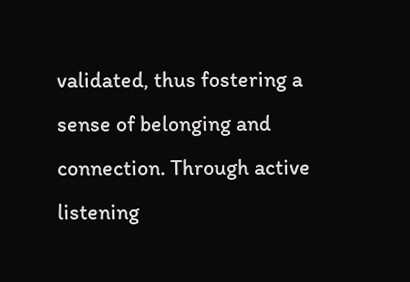validated, thus fostering a sense of belonging and connection. Through active listening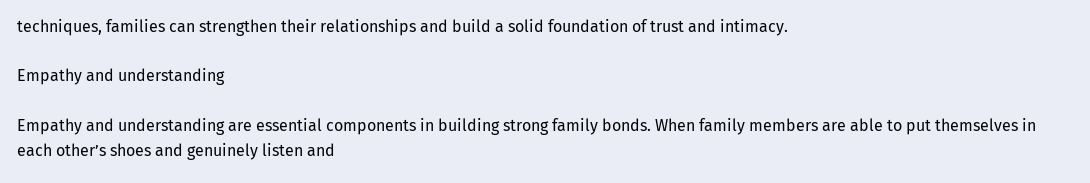techniques, families can strengthen their relationships and build a solid foundation of trust and intimacy.

Empathy and understanding

Empathy and understanding are essential components in building strong family bonds. When family members are able to put themselves in each other’s shoes and genuinely listen and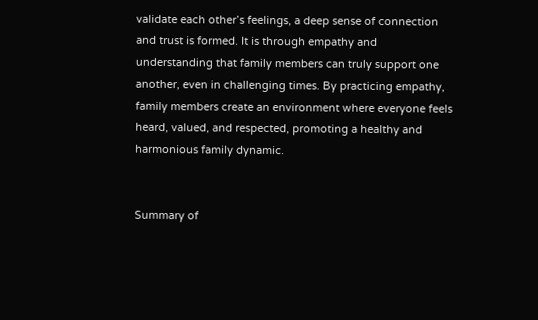validate each other’s feelings, a deep sense of connection and trust is formed. It is through empathy and understanding that family members can truly support one another, even in challenging times. By practicing empathy, family members create an environment where everyone feels heard, valued, and respected, promoting a healthy and harmonious family dynamic.


Summary of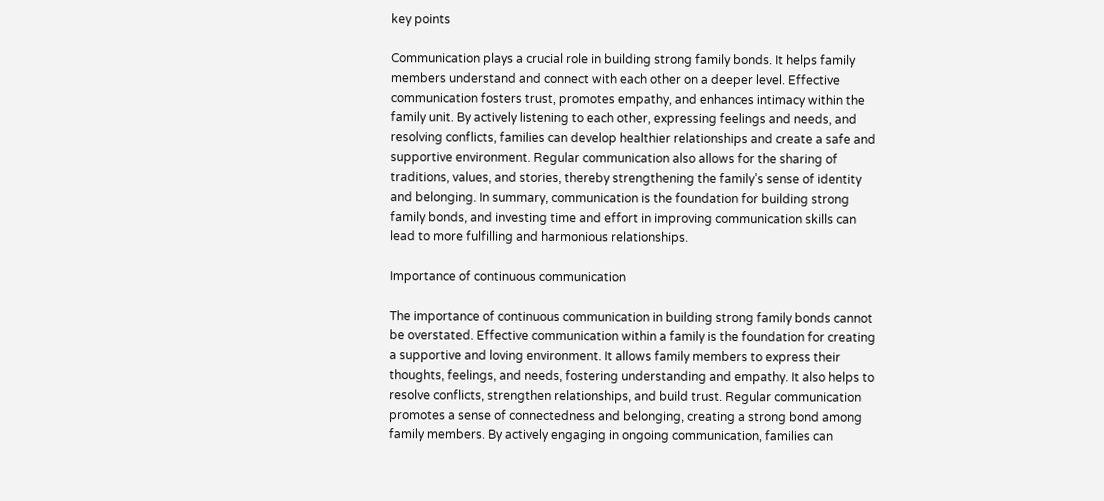key points

Communication plays a crucial role in building strong family bonds. It helps family members understand and connect with each other on a deeper level. Effective communication fosters trust, promotes empathy, and enhances intimacy within the family unit. By actively listening to each other, expressing feelings and needs, and resolving conflicts, families can develop healthier relationships and create a safe and supportive environment. Regular communication also allows for the sharing of traditions, values, and stories, thereby strengthening the family’s sense of identity and belonging. In summary, communication is the foundation for building strong family bonds, and investing time and effort in improving communication skills can lead to more fulfilling and harmonious relationships.

Importance of continuous communication

The importance of continuous communication in building strong family bonds cannot be overstated. Effective communication within a family is the foundation for creating a supportive and loving environment. It allows family members to express their thoughts, feelings, and needs, fostering understanding and empathy. It also helps to resolve conflicts, strengthen relationships, and build trust. Regular communication promotes a sense of connectedness and belonging, creating a strong bond among family members. By actively engaging in ongoing communication, families can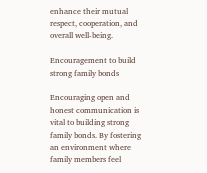enhance their mutual respect, cooperation, and overall well-being.

Encouragement to build strong family bonds

Encouraging open and honest communication is vital to building strong family bonds. By fostering an environment where family members feel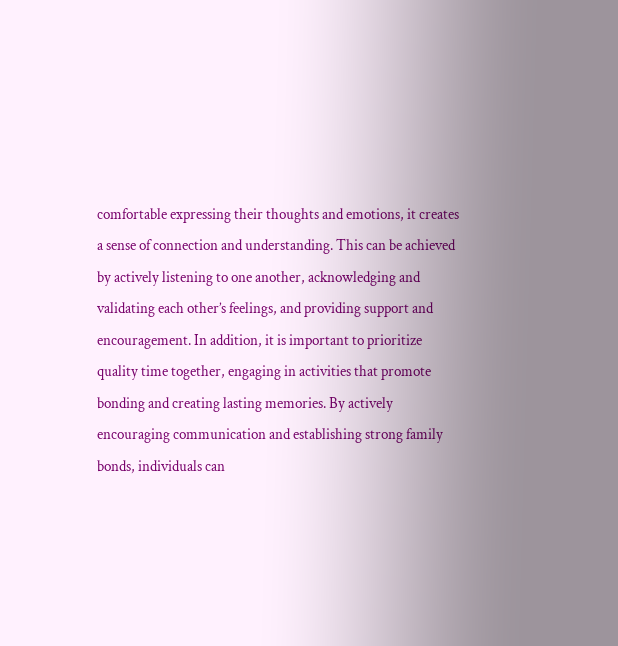comfortable expressing their thoughts and emotions, it creates a sense of connection and understanding. This can be achieved by actively listening to one another, acknowledging and validating each other’s feelings, and providing support and encouragement. In addition, it is important to prioritize quality time together, engaging in activities that promote bonding and creating lasting memories. By actively encouraging communication and establishing strong family bonds, individuals can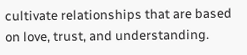cultivate relationships that are based on love, trust, and understanding.